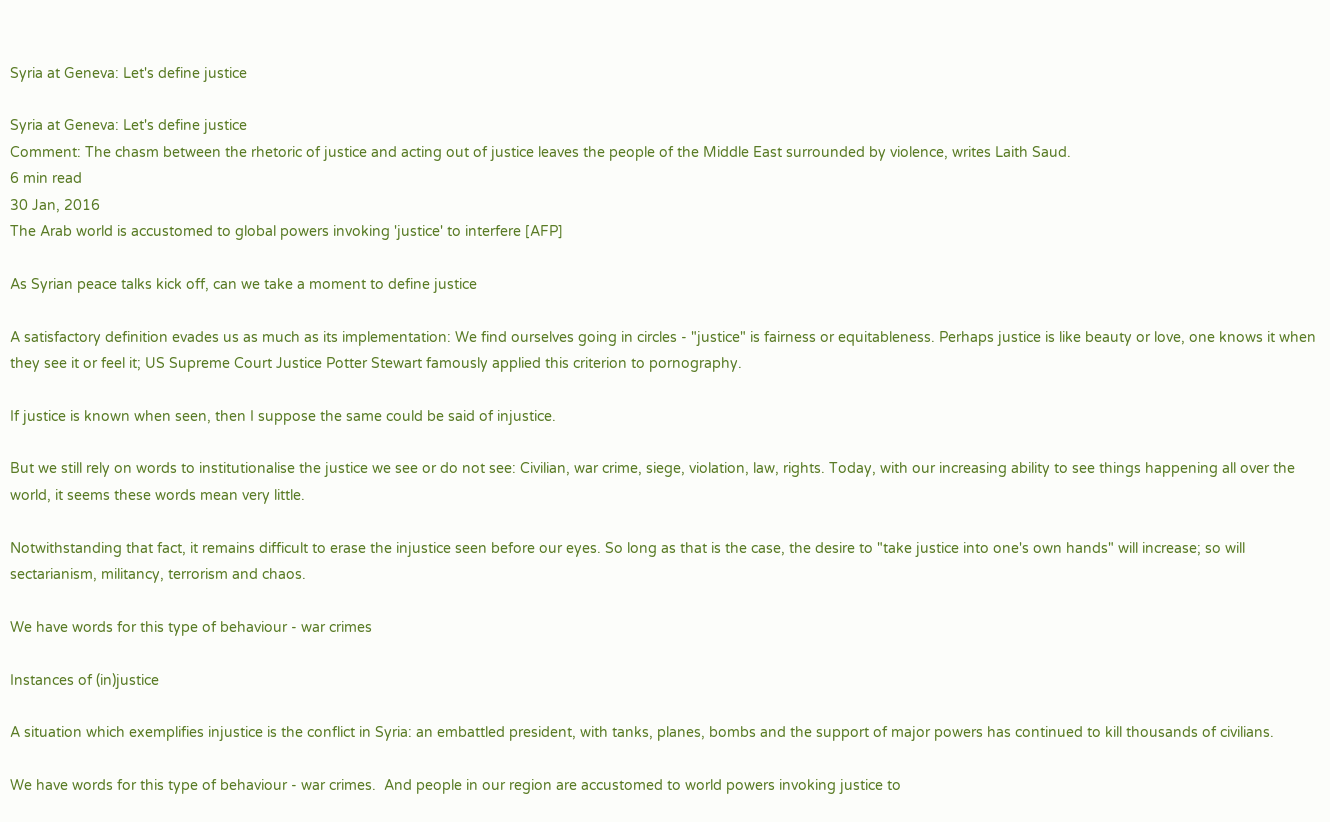Syria at Geneva: Let's define justice

Syria at Geneva: Let's define justice
Comment: The chasm between the rhetoric of justice and acting out of justice leaves the people of the Middle East surrounded by violence, writes Laith Saud.
6 min read
30 Jan, 2016
The Arab world is accustomed to global powers invoking 'justice' to interfere [AFP]

As Syrian peace talks kick off, can we take a moment to define justice

A satisfactory definition evades us as much as its implementation: We find ourselves going in circles - "justice" is fairness or equitableness. Perhaps justice is like beauty or love, one knows it when they see it or feel it; US Supreme Court Justice Potter Stewart famously applied this criterion to pornography.

If justice is known when seen, then I suppose the same could be said of injustice.

But we still rely on words to institutionalise the justice we see or do not see: Civilian, war crime, siege, violation, law, rights. Today, with our increasing ability to see things happening all over the world, it seems these words mean very little.

Notwithstanding that fact, it remains difficult to erase the injustice seen before our eyes. So long as that is the case, the desire to "take justice into one's own hands" will increase; so will sectarianism, militancy, terrorism and chaos.

We have words for this type of behaviour - war crimes

Instances of (in)justice

A situation which exemplifies injustice is the conflict in Syria: an embattled president, with tanks, planes, bombs and the support of major powers has continued to kill thousands of civilians.

We have words for this type of behaviour - war crimes.  And people in our region are accustomed to world powers invoking justice to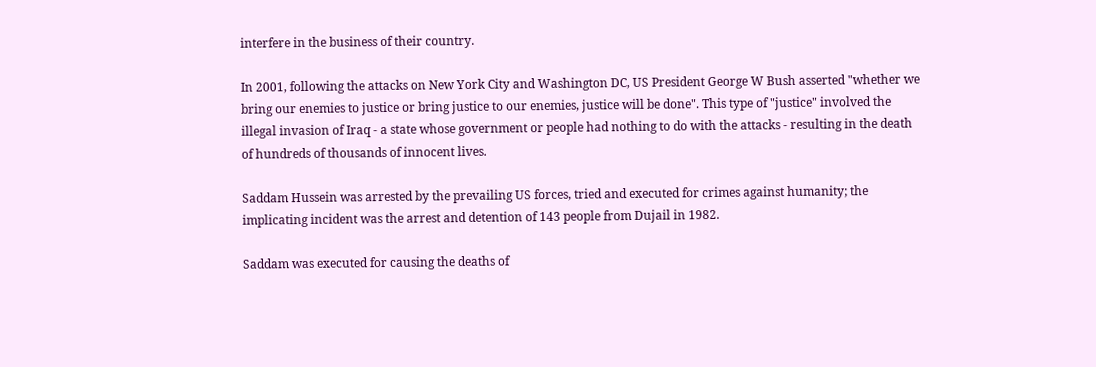interfere in the business of their country.

In 2001, following the attacks on New York City and Washington DC, US President George W Bush asserted "whether we bring our enemies to justice or bring justice to our enemies, justice will be done". This type of "justice" involved the illegal invasion of Iraq - a state whose government or people had nothing to do with the attacks - resulting in the death of hundreds of thousands of innocent lives.

Saddam Hussein was arrested by the prevailing US forces, tried and executed for crimes against humanity; the implicating incident was the arrest and detention of 143 people from Dujail in 1982.

Saddam was executed for causing the deaths of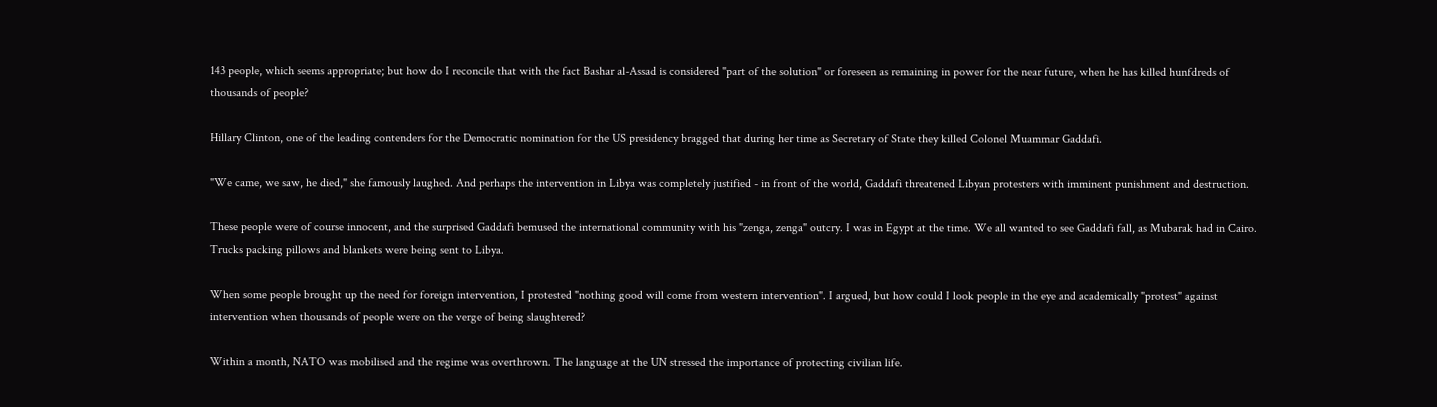143 people, which seems appropriate; but how do I reconcile that with the fact Bashar al-Assad is considered "part of the solution" or foreseen as remaining in power for the near future, when he has killed hunfdreds of thousands of people?

Hillary Clinton, one of the leading contenders for the Democratic nomination for the US presidency bragged that during her time as Secretary of State they killed Colonel Muammar Gaddafi.

"We came, we saw, he died," she famously laughed. And perhaps the intervention in Libya was completely justified - in front of the world, Gaddafi threatened Libyan protesters with imminent punishment and destruction.

These people were of course innocent, and the surprised Gaddafi bemused the international community with his "zenga, zenga" outcry. I was in Egypt at the time. We all wanted to see Gaddafi fall, as Mubarak had in Cairo. Trucks packing pillows and blankets were being sent to Libya.

When some people brought up the need for foreign intervention, I protested "nothing good will come from western intervention". I argued, but how could I look people in the eye and academically "protest" against intervention when thousands of people were on the verge of being slaughtered?

Within a month, NATO was mobilised and the regime was overthrown. The language at the UN stressed the importance of protecting civilian life.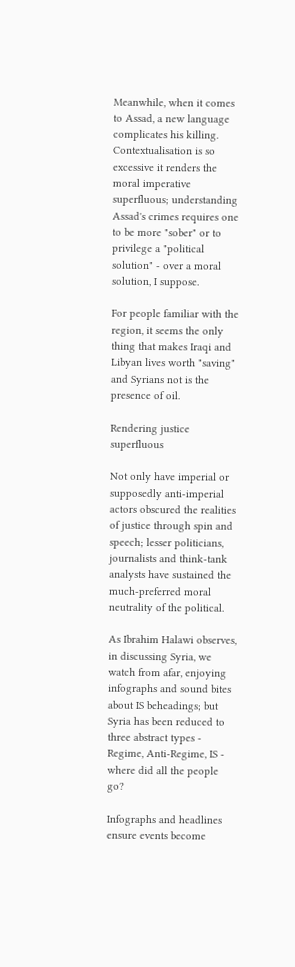Meanwhile, when it comes to Assad, a new language complicates his killing. Contextualisation is so excessive it renders the moral imperative superfluous; understanding Assad's crimes requires one to be more "sober" or to privilege a "political solution" - over a moral solution, I suppose.

For people familiar with the region, it seems the only thing that makes Iraqi and Libyan lives worth "saving" and Syrians not is the presence of oil.

Rendering justice superfluous

Not only have imperial or supposedly anti-imperial actors obscured the realities of justice through spin and speech; lesser politicians, journalists and think-tank analysts have sustained the much-preferred moral neutrality of the political.

As Ibrahim Halawi observes, in discussing Syria, we watch from afar, enjoying infographs and sound bites about IS beheadings; but Syria has been reduced to three abstract types - Regime, Anti-Regime, IS - where did all the people go?

Infographs and headlines ensure events become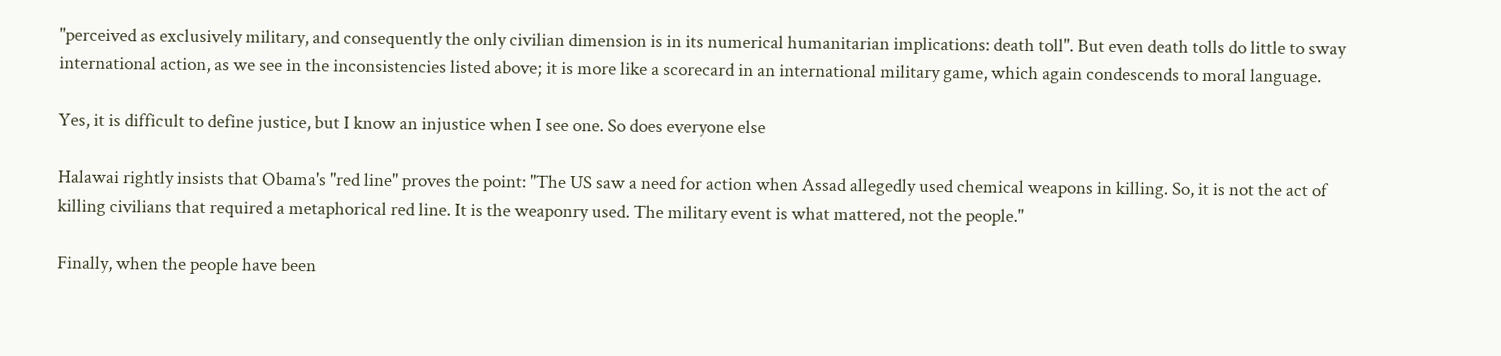"perceived as exclusively military, and consequently the only civilian dimension is in its numerical humanitarian implications: death toll". But even death tolls do little to sway international action, as we see in the inconsistencies listed above; it is more like a scorecard in an international military game, which again condescends to moral language.

Yes, it is difficult to define justice, but I know an injustice when I see one. So does everyone else

Halawai rightly insists that Obama's "red line" proves the point: "The US saw a need for action when Assad allegedly used chemical weapons in killing. So, it is not the act of killing civilians that required a metaphorical red line. It is the weaponry used. The military event is what mattered, not the people."

Finally, when the people have been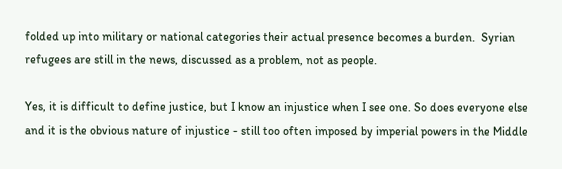folded up into military or national categories their actual presence becomes a burden.  Syrian refugees are still in the news, discussed as a problem, not as people.

Yes, it is difficult to define justice, but I know an injustice when I see one. So does everyone else and it is the obvious nature of injustice - still too often imposed by imperial powers in the Middle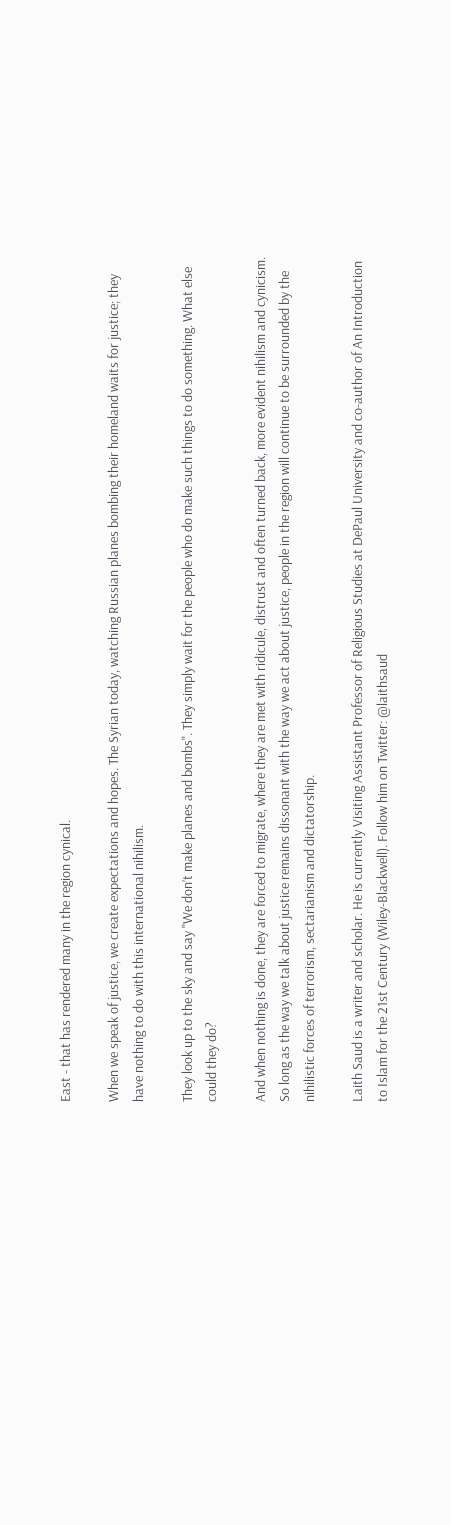East - that has rendered many in the region cynical.

When we speak of justice, we create expectations and hopes. The Syrian today, watching Russian planes bombing their homeland waits for justice; they have nothing to do with this international nihilism.

They look up to the sky and say "We don’t make planes and bombs". They simply wait for the people who do make such things to do something. What else could they do?

And when nothing is done, they are forced to migrate, where they are met with ridicule, distrust and often turned back, more evident nihilism and cynicism. So long as the way we talk about justice remains dissonant with the way we act about justice, people in the region will continue to be surrounded by the nihilistic forces of terrorism, sectarianism and dictatorship.

Laith Saud is a writer and scholar. He is currently Visiting Assistant Professor of Religious Studies at DePaul University and co-author of An Introduction to Islam for the 21st Century (Wiley-Blackwell). Follow him on Twitter: @laithsaud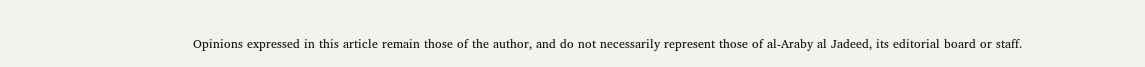Opinions expressed in this article remain those of the author, and do not necessarily represent those of al-Araby al Jadeed, its editorial board or staff.